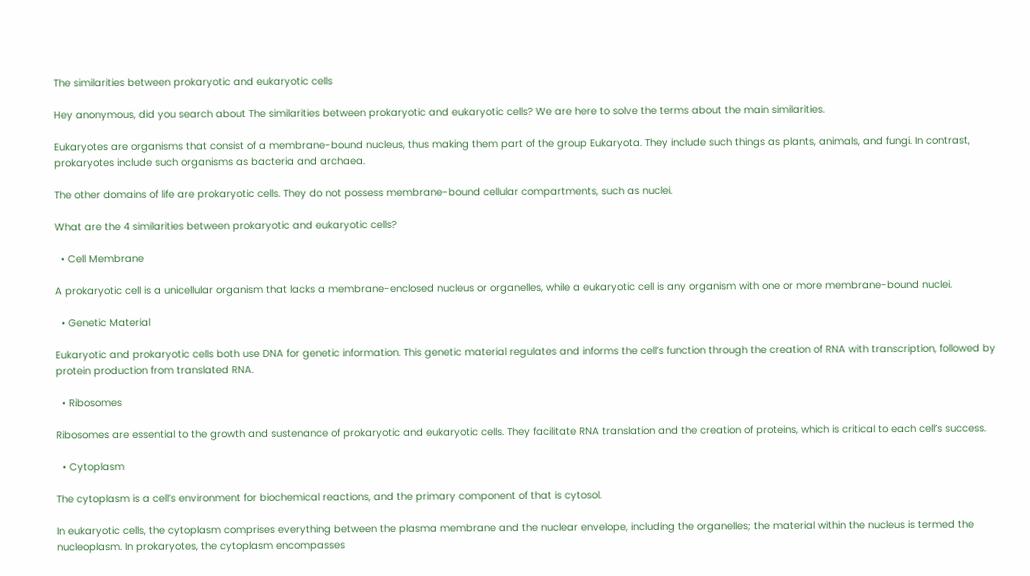The similarities between prokaryotic and eukaryotic cells

Hey anonymous, did you search about The similarities between prokaryotic and eukaryotic cells? We are here to solve the terms about the main similarities.

Eukaryotes are organisms that consist of a membrane-bound nucleus, thus making them part of the group Eukaryota. They include such things as plants, animals, and fungi. In contrast, prokaryotes include such organisms as bacteria and archaea.

The other domains of life are prokaryotic cells. They do not possess membrane-bound cellular compartments, such as nuclei.

What are the 4 similarities between prokaryotic and eukaryotic cells?

  • Cell Membrane

A prokaryotic cell is a unicellular organism that lacks a membrane-enclosed nucleus or organelles, while a eukaryotic cell is any organism with one or more membrane-bound nuclei.

  • Genetic Material

Eukaryotic and prokaryotic cells both use DNA for genetic information. This genetic material regulates and informs the cell’s function through the creation of RNA with transcription, followed by protein production from translated RNA.

  • Ribosomes

Ribosomes are essential to the growth and sustenance of prokaryotic and eukaryotic cells. They facilitate RNA translation and the creation of proteins, which is critical to each cell’s success.

  • Cytoplasm

The cytoplasm is a cell’s environment for biochemical reactions, and the primary component of that is cytosol.

In eukaryotic cells, the cytoplasm comprises everything between the plasma membrane and the nuclear envelope, including the organelles; the material within the nucleus is termed the nucleoplasm. In prokaryotes, the cytoplasm encompasses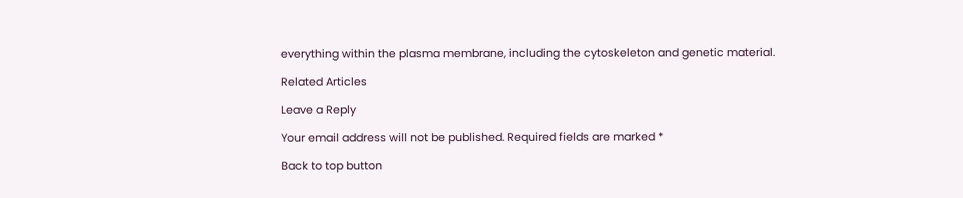everything within the plasma membrane, including the cytoskeleton and genetic material.

Related Articles

Leave a Reply

Your email address will not be published. Required fields are marked *

Back to top button